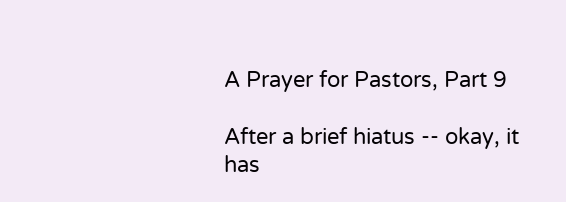A Prayer for Pastors, Part 9

After a brief hiatus -- okay, it has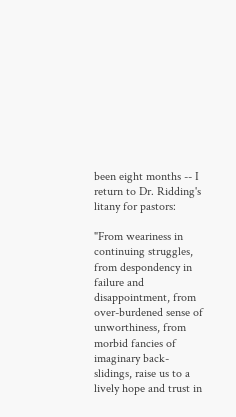been eight months -- I return to Dr. Ridding's litany for pastors:

"From weariness in continuing struggles, from despondency in failure and disappointment, from over-burdened sense of unworthiness, from morbid fancies of imaginary back-slidings, raise us to a lively hope and trust in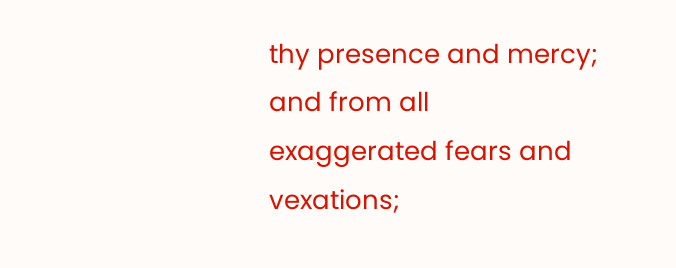thy presence and mercy; and from all exaggerated fears and vexations;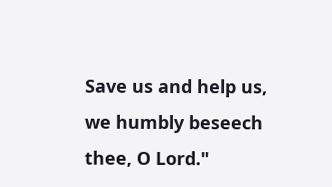Save us and help us, we humbly beseech thee, O Lord."